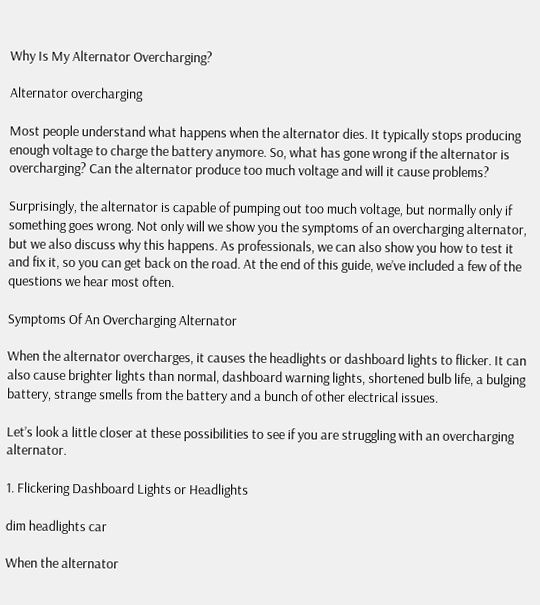Why Is My Alternator Overcharging?

Alternator overcharging

Most people understand what happens when the alternator dies. It typically stops producing enough voltage to charge the battery anymore. So, what has gone wrong if the alternator is overcharging? Can the alternator produce too much voltage and will it cause problems?

Surprisingly, the alternator is capable of pumping out too much voltage, but normally only if something goes wrong. Not only will we show you the symptoms of an overcharging alternator, but we also discuss why this happens. As professionals, we can also show you how to test it and fix it, so you can get back on the road. At the end of this guide, we’ve included a few of the questions we hear most often.

Symptoms Of An Overcharging Alternator

When the alternator overcharges, it causes the headlights or dashboard lights to flicker. It can also cause brighter lights than normal, dashboard warning lights, shortened bulb life, a bulging battery, strange smells from the battery and a bunch of other electrical issues.

Let’s look a little closer at these possibilities to see if you are struggling with an overcharging alternator.

1. Flickering Dashboard Lights or Headlights

dim headlights car

When the alternator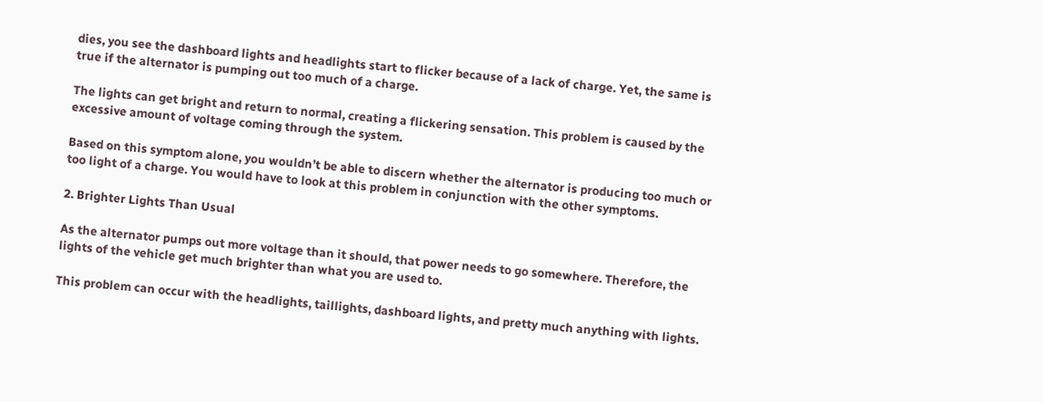dies, you see the dashboard lights and headlights start to flicker because of a lack of charge. Yet, the same is true if the alternator is pumping out too much of a charge.

The lights can get bright and return to normal, creating a flickering sensation. This problem is caused by the excessive amount of voltage coming through the system.

Based on this symptom alone, you wouldn’t be able to discern whether the alternator is producing too much or too light of a charge. You would have to look at this problem in conjunction with the other symptoms.

2. Brighter Lights Than Usual

As the alternator pumps out more voltage than it should, that power needs to go somewhere. Therefore, the lights of the vehicle get much brighter than what you are used to.

This problem can occur with the headlights, taillights, dashboard lights, and pretty much anything with lights.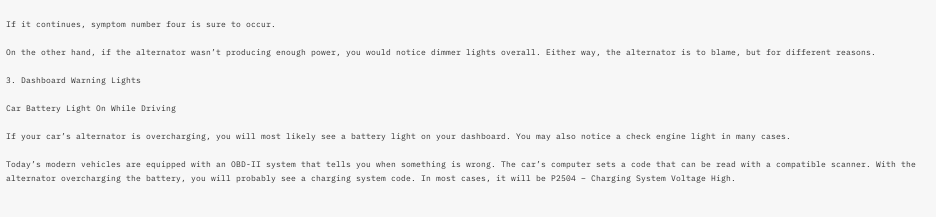If it continues, symptom number four is sure to occur.

On the other hand, if the alternator wasn’t producing enough power, you would notice dimmer lights overall. Either way, the alternator is to blame, but for different reasons.

3. Dashboard Warning Lights

Car Battery Light On While Driving

If your car’s alternator is overcharging, you will most likely see a battery light on your dashboard. You may also notice a check engine light in many cases.

Today’s modern vehicles are equipped with an OBD-II system that tells you when something is wrong. The car’s computer sets a code that can be read with a compatible scanner. With the alternator overcharging the battery, you will probably see a charging system code. In most cases, it will be P2504 – Charging System Voltage High.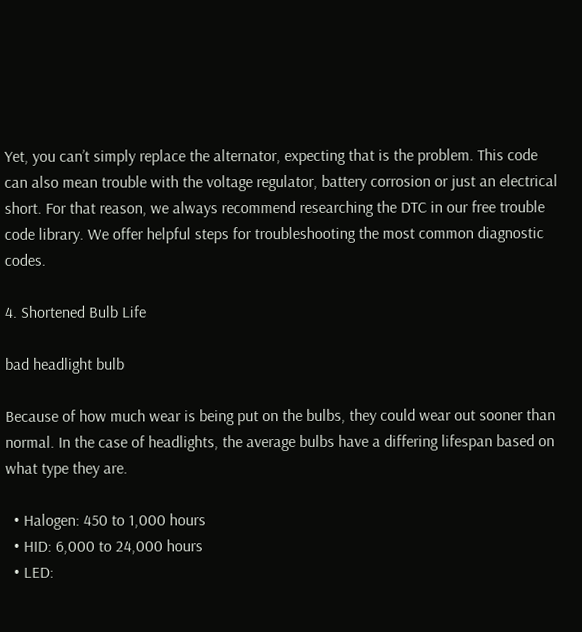Yet, you can’t simply replace the alternator, expecting that is the problem. This code can also mean trouble with the voltage regulator, battery corrosion or just an electrical short. For that reason, we always recommend researching the DTC in our free trouble code library. We offer helpful steps for troubleshooting the most common diagnostic codes.

4. Shortened Bulb Life

bad headlight bulb

Because of how much wear is being put on the bulbs, they could wear out sooner than normal. In the case of headlights, the average bulbs have a differing lifespan based on what type they are.

  • Halogen: 450 to 1,000 hours
  • HID: 6,000 to 24,000 hours
  • LED: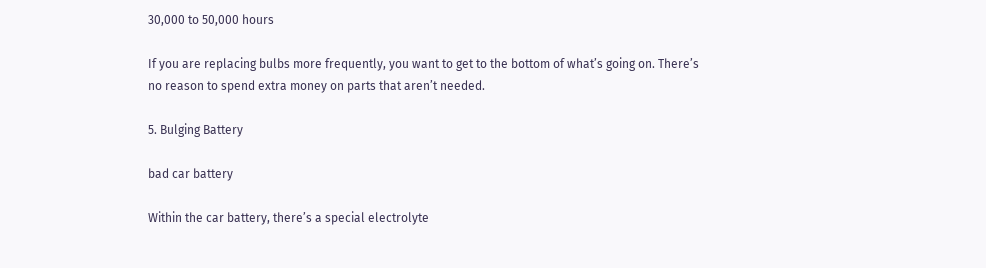30,000 to 50,000 hours

If you are replacing bulbs more frequently, you want to get to the bottom of what’s going on. There’s no reason to spend extra money on parts that aren’t needed.

5. Bulging Battery

bad car battery

Within the car battery, there’s a special electrolyte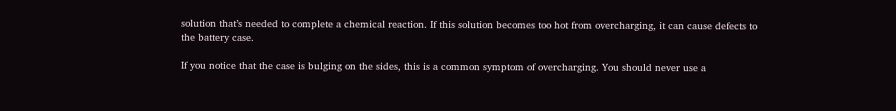solution that’s needed to complete a chemical reaction. If this solution becomes too hot from overcharging, it can cause defects to the battery case.

If you notice that the case is bulging on the sides, this is a common symptom of overcharging. You should never use a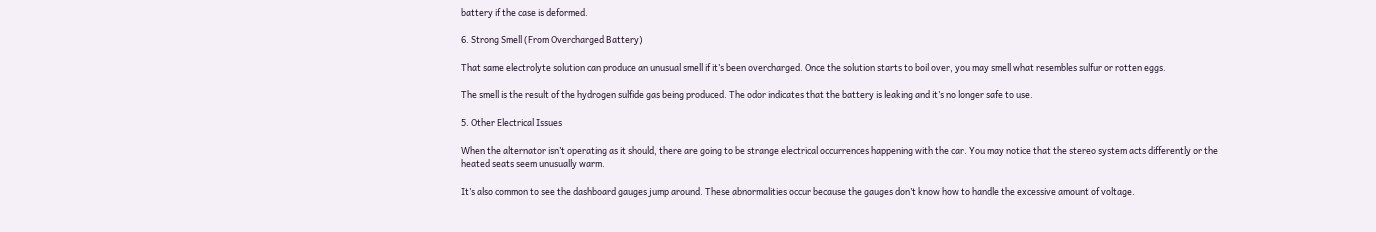battery if the case is deformed.

6. Strong Smell (From Overcharged Battery)

That same electrolyte solution can produce an unusual smell if it’s been overcharged. Once the solution starts to boil over, you may smell what resembles sulfur or rotten eggs.

The smell is the result of the hydrogen sulfide gas being produced. The odor indicates that the battery is leaking and it’s no longer safe to use.

5. Other Electrical Issues

When the alternator isn’t operating as it should, there are going to be strange electrical occurrences happening with the car. You may notice that the stereo system acts differently or the heated seats seem unusually warm.

It’s also common to see the dashboard gauges jump around. These abnormalities occur because the gauges don’t know how to handle the excessive amount of voltage.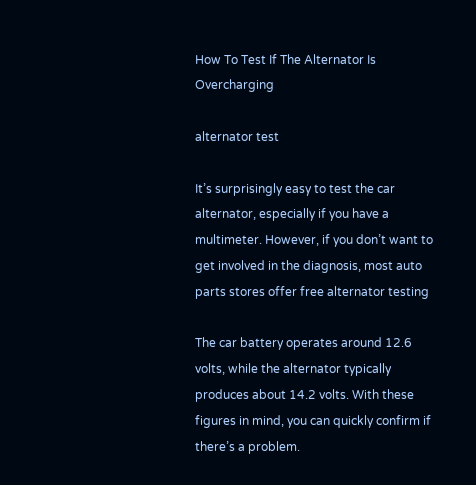How To Test If The Alternator Is Overcharging

alternator test

It’s surprisingly easy to test the car alternator, especially if you have a multimeter. However, if you don’t want to get involved in the diagnosis, most auto parts stores offer free alternator testing

The car battery operates around 12.6 volts, while the alternator typically produces about 14.2 volts. With these figures in mind, you can quickly confirm if there’s a problem.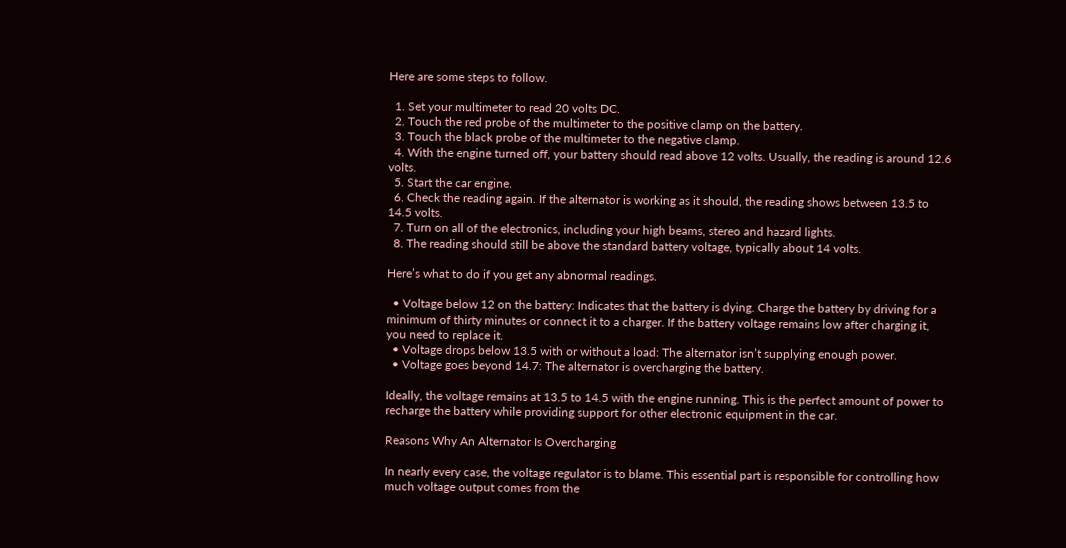Here are some steps to follow.

  1. Set your multimeter to read 20 volts DC.
  2. Touch the red probe of the multimeter to the positive clamp on the battery.
  3. Touch the black probe of the multimeter to the negative clamp.
  4. With the engine turned off, your battery should read above 12 volts. Usually, the reading is around 12.6 volts.
  5. Start the car engine.
  6. Check the reading again. If the alternator is working as it should, the reading shows between 13.5 to 14.5 volts.
  7. Turn on all of the electronics, including your high beams, stereo and hazard lights.
  8. The reading should still be above the standard battery voltage, typically about 14 volts.

Here’s what to do if you get any abnormal readings.

  • Voltage below 12 on the battery: Indicates that the battery is dying. Charge the battery by driving for a minimum of thirty minutes or connect it to a charger. If the battery voltage remains low after charging it, you need to replace it.
  • Voltage drops below 13.5 with or without a load: The alternator isn’t supplying enough power.
  • Voltage goes beyond 14.7: The alternator is overcharging the battery.

Ideally, the voltage remains at 13.5 to 14.5 with the engine running. This is the perfect amount of power to recharge the battery while providing support for other electronic equipment in the car.

Reasons Why An Alternator Is Overcharging

In nearly every case, the voltage regulator is to blame. This essential part is responsible for controlling how much voltage output comes from the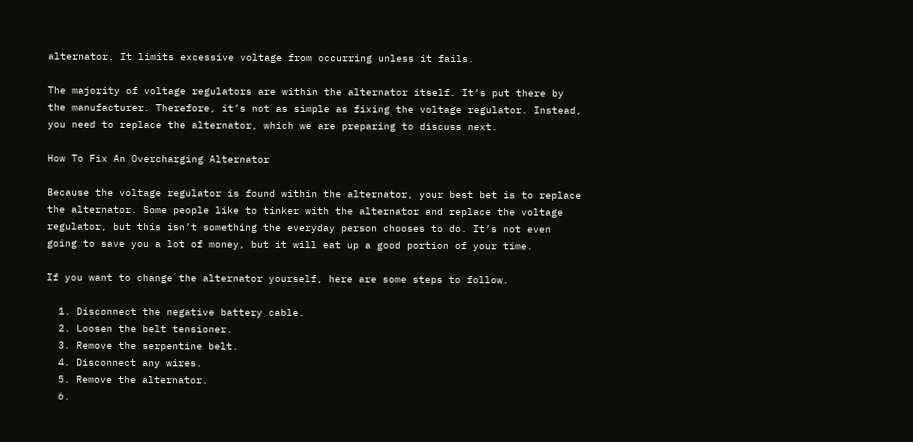alternator. It limits excessive voltage from occurring unless it fails.

The majority of voltage regulators are within the alternator itself. It’s put there by the manufacturer. Therefore, it’s not as simple as fixing the voltage regulator. Instead, you need to replace the alternator, which we are preparing to discuss next.

How To Fix An Overcharging Alternator

Because the voltage regulator is found within the alternator, your best bet is to replace the alternator. Some people like to tinker with the alternator and replace the voltage regulator, but this isn’t something the everyday person chooses to do. It’s not even going to save you a lot of money, but it will eat up a good portion of your time.

If you want to change the alternator yourself, here are some steps to follow.

  1. Disconnect the negative battery cable.
  2. Loosen the belt tensioner.
  3. Remove the serpentine belt.
  4. Disconnect any wires.
  5. Remove the alternator.
  6.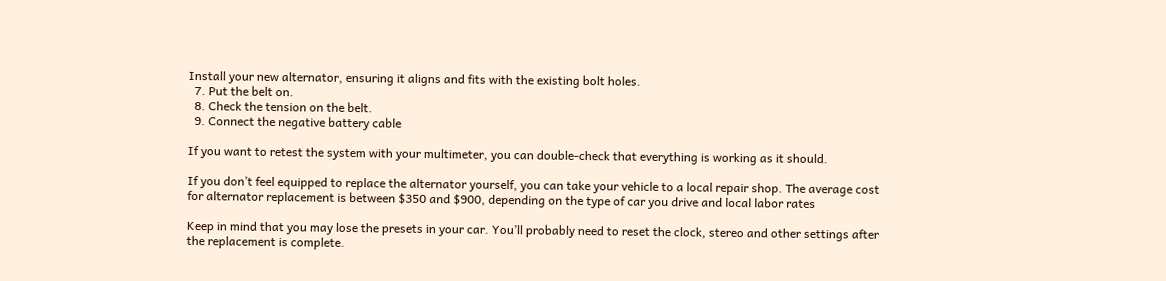Install your new alternator, ensuring it aligns and fits with the existing bolt holes.
  7. Put the belt on.
  8. Check the tension on the belt.
  9. Connect the negative battery cable

If you want to retest the system with your multimeter, you can double-check that everything is working as it should.

If you don’t feel equipped to replace the alternator yourself, you can take your vehicle to a local repair shop. The average cost for alternator replacement is between $350 and $900, depending on the type of car you drive and local labor rates

Keep in mind that you may lose the presets in your car. You’ll probably need to reset the clock, stereo and other settings after the replacement is complete.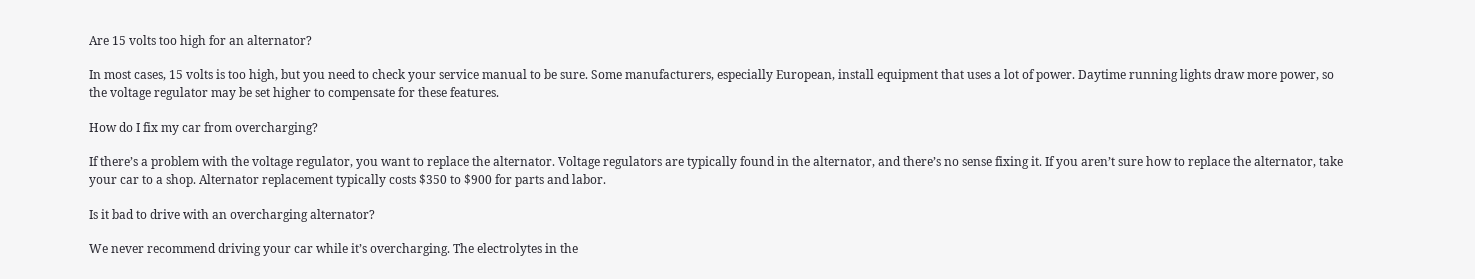Are 15 volts too high for an alternator?

In most cases, 15 volts is too high, but you need to check your service manual to be sure. Some manufacturers, especially European, install equipment that uses a lot of power. Daytime running lights draw more power, so the voltage regulator may be set higher to compensate for these features.

How do I fix my car from overcharging?

If there’s a problem with the voltage regulator, you want to replace the alternator. Voltage regulators are typically found in the alternator, and there’s no sense fixing it. If you aren’t sure how to replace the alternator, take your car to a shop. Alternator replacement typically costs $350 to $900 for parts and labor.

Is it bad to drive with an overcharging alternator?

We never recommend driving your car while it’s overcharging. The electrolytes in the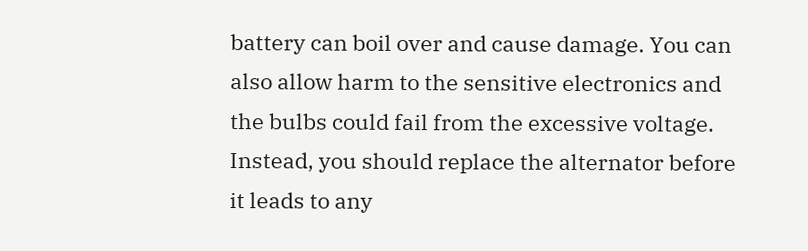battery can boil over and cause damage. You can also allow harm to the sensitive electronics and the bulbs could fail from the excessive voltage. Instead, you should replace the alternator before it leads to any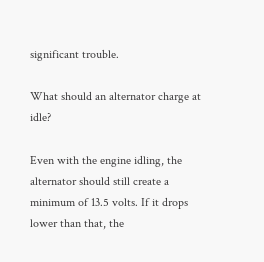significant trouble.

What should an alternator charge at idle?

Even with the engine idling, the alternator should still create a minimum of 13.5 volts. If it drops lower than that, the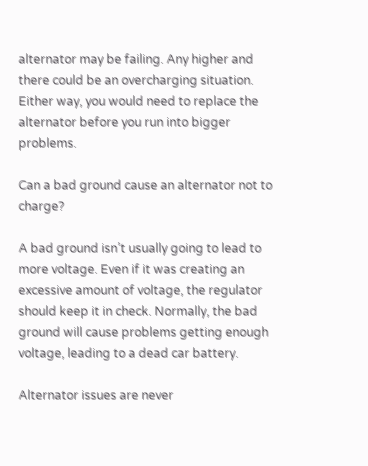alternator may be failing. Any higher and there could be an overcharging situation. Either way, you would need to replace the alternator before you run into bigger problems.

Can a bad ground cause an alternator not to charge?

A bad ground isn’t usually going to lead to more voltage. Even if it was creating an excessive amount of voltage, the regulator should keep it in check. Normally, the bad ground will cause problems getting enough voltage, leading to a dead car battery.

Alternator issues are never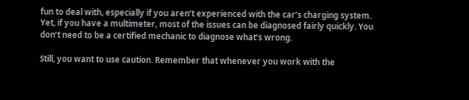fun to deal with, especially if you aren’t experienced with the car’s charging system. Yet, if you have a multimeter, most of the issues can be diagnosed fairly quickly. You don’t need to be a certified mechanic to diagnose what’s wrong.

Still, you want to use caution. Remember that whenever you work with the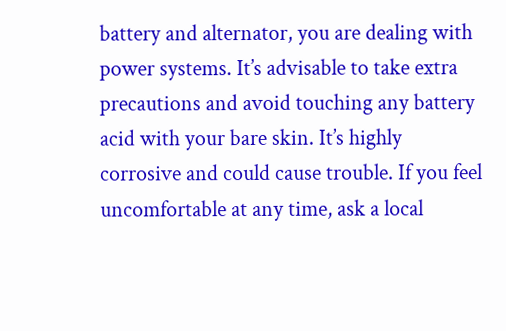battery and alternator, you are dealing with power systems. It’s advisable to take extra precautions and avoid touching any battery acid with your bare skin. It’s highly corrosive and could cause trouble. If you feel uncomfortable at any time, ask a local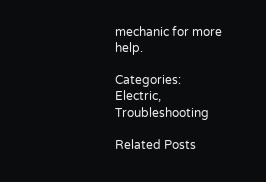mechanic for more help.

Categories: Electric, Troubleshooting

Related Posts